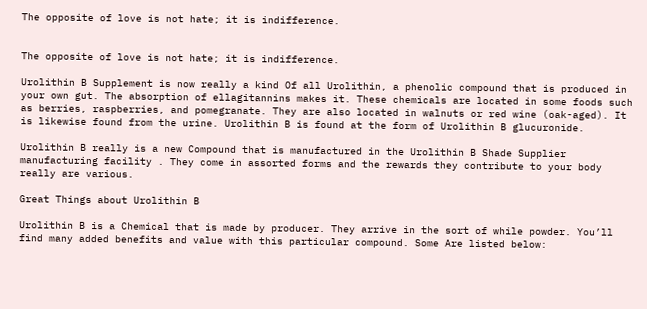The opposite of love is not hate; it is indifference.


The opposite of love is not hate; it is indifference.

Urolithin B Supplement is now really a kind Of all Urolithin, a phenolic compound that is produced in your own gut. The absorption of ellagitannins makes it. These chemicals are located in some foods such as berries, raspberries, and pomegranate. They are also located in walnuts or red wine (oak-aged). It is likewise found from the urine. Urolithin B is found at the form of Urolithin B glucuronide.

Urolithin B really is a new Compound that is manufactured in the Urolithin B Shade Supplier manufacturing facility . They come in assorted forms and the rewards they contribute to your body really are various.

Great Things about Urolithin B

Urolithin B is a Chemical that is made by producer. They arrive in the sort of while powder. You’ll find many added benefits and value with this particular compound. Some Are listed below: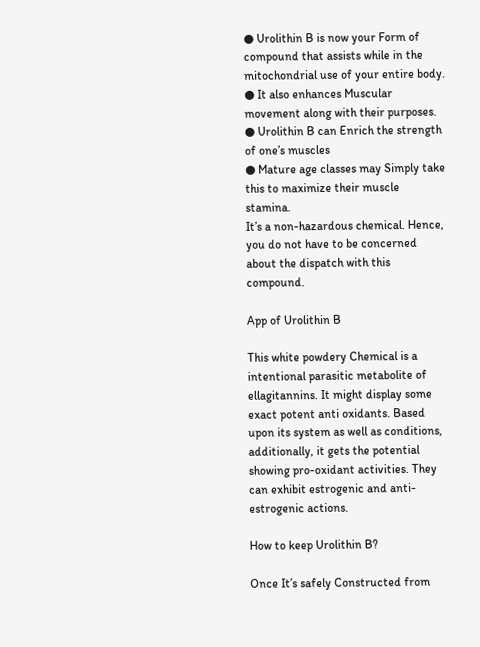● Urolithin B is now your Form of compound that assists while in the mitochondrial use of your entire body.
● It also enhances Muscular movement along with their purposes.
● Urolithin B can Enrich the strength of one’s muscles
● Mature age classes may Simply take this to maximize their muscle stamina.
It’s a non-hazardous chemical. Hence, you do not have to be concerned about the dispatch with this compound.

App of Urolithin B

This white powdery Chemical is a intentional parasitic metabolite of ellagitannins. It might display some exact potent anti oxidants. Based upon its system as well as conditions, additionally, it gets the potential showing pro-oxidant activities. They can exhibit estrogenic and anti-estrogenic actions.

How to keep Urolithin B?

Once It’s safely Constructed from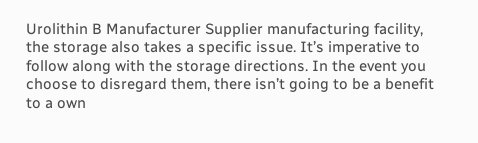Urolithin B Manufacturer Supplier manufacturing facility, the storage also takes a specific issue. It’s imperative to follow along with the storage directions. In the event you choose to disregard them, there isn’t going to be a benefit to a own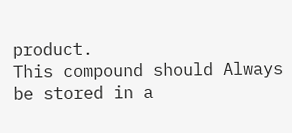product.
This compound should Always be stored in a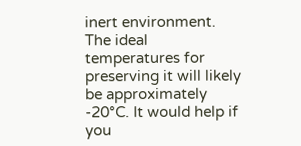inert environment. The ideal temperatures for preserving it will likely be approximately -20°C. It would help if you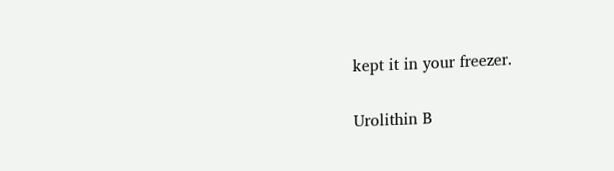kept it in your freezer.

Urolithin B